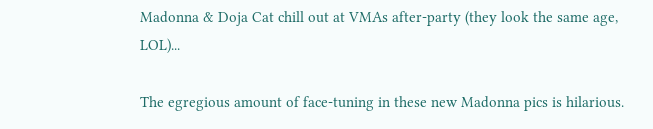Madonna & Doja Cat chill out at VMAs after-party (they look the same age, LOL)...

The egregious amount of face-tuning in these new Madonna pics is hilarious.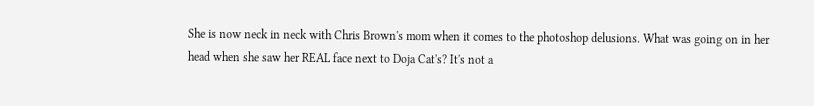She is now neck in neck with Chris Brown's mom when it comes to the photoshop delusions. What was going on in her head when she saw her REAL face next to Doja Cat's? It's not a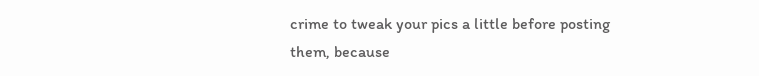crime to tweak your pics a little before posting them, because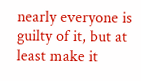nearly everyone is guilty of it, but at least make it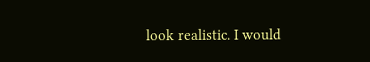look realistic. I would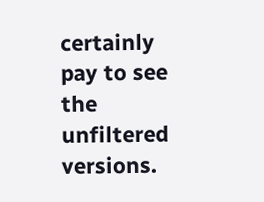certainly pay to see the unfiltered versions.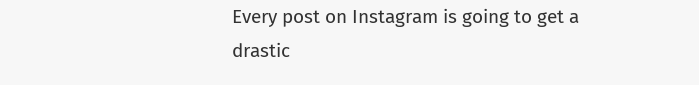Every post on Instagram is going to get a drastic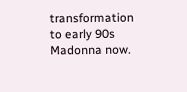transformation to early 90s Madonna now.